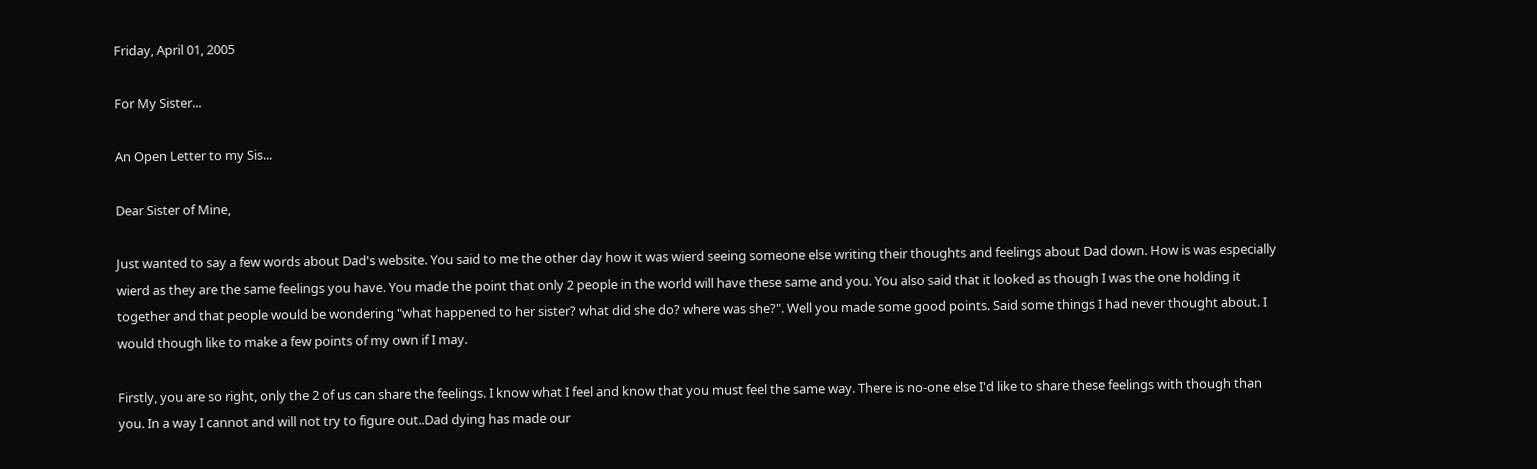Friday, April 01, 2005

For My Sister...

An Open Letter to my Sis...

Dear Sister of Mine,

Just wanted to say a few words about Dad's website. You said to me the other day how it was wierd seeing someone else writing their thoughts and feelings about Dad down. How is was especially wierd as they are the same feelings you have. You made the point that only 2 people in the world will have these same and you. You also said that it looked as though I was the one holding it together and that people would be wondering "what happened to her sister? what did she do? where was she?". Well you made some good points. Said some things I had never thought about. I would though like to make a few points of my own if I may.

Firstly, you are so right, only the 2 of us can share the feelings. I know what I feel and know that you must feel the same way. There is no-one else I'd like to share these feelings with though than you. In a way I cannot and will not try to figure out..Dad dying has made our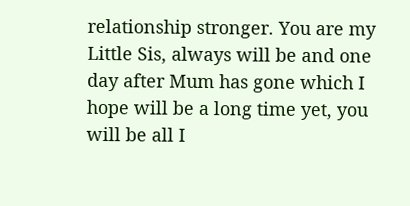relationship stronger. You are my Little Sis, always will be and one day after Mum has gone which I hope will be a long time yet, you will be all I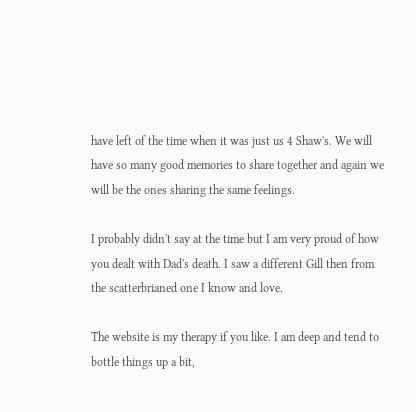have left of the time when it was just us 4 Shaw's. We will have so many good memories to share together and again we will be the ones sharing the same feelings.

I probably didn't say at the time but I am very proud of how you dealt with Dad's death. I saw a different Gill then from the scatterbrianed one I know and love.

The website is my therapy if you like. I am deep and tend to bottle things up a bit,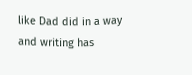like Dad did in a way and writing has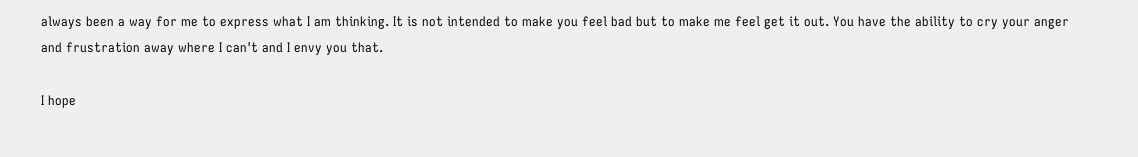always been a way for me to express what I am thinking. It is not intended to make you feel bad but to make me feel get it out. You have the ability to cry your anger and frustration away where I can't and I envy you that.

I hope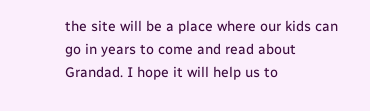the site will be a place where our kids can go in years to come and read about Grandad. I hope it will help us to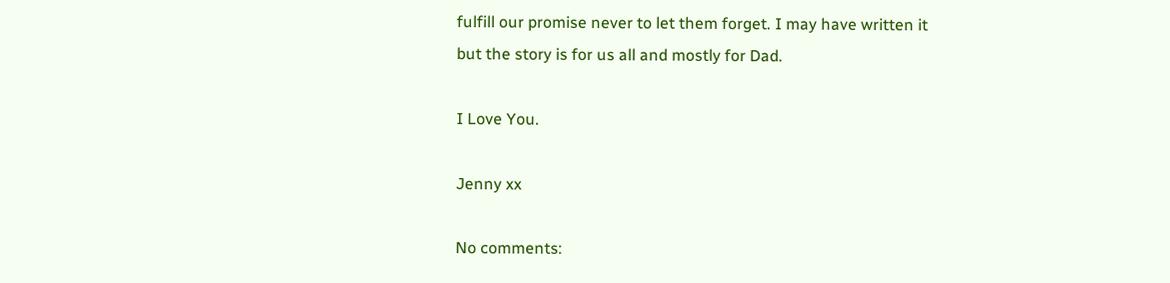fulfill our promise never to let them forget. I may have written it but the story is for us all and mostly for Dad.

I Love You.

Jenny xx

No comments: